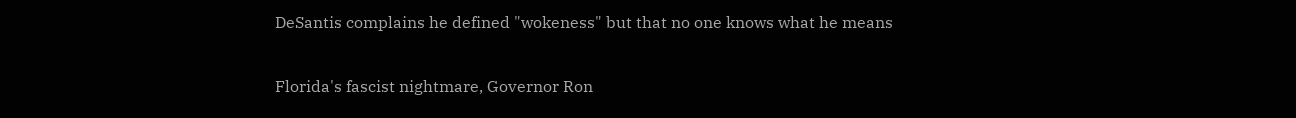DeSantis complains he defined "wokeness" but that no one knows what he means

Florida's fascist nightmare, Governor Ron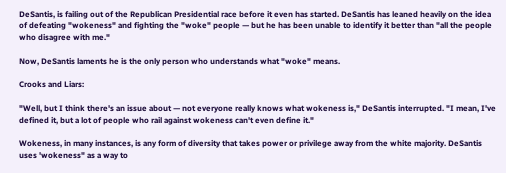DeSantis, is failing out of the Republican Presidential race before it even has started. DeSantis has leaned heavily on the idea of defeating "wokeness" and fighting the "woke" people — but he has been unable to identify it better than "all the people who disagree with me."

Now, DeSantis laments he is the only person who understands what "woke" means.

Crooks and Liars:

"Well, but I think there's an issue about — not everyone really knows what wokeness is," DeSantis interrupted. "I mean, I've defined it, but a lot of people who rail against wokeness can't even define it."

Wokeness, in many instances, is any form of diversity that takes power or privilege away from the white majority. DeSantis uses 'wokeness" as a way to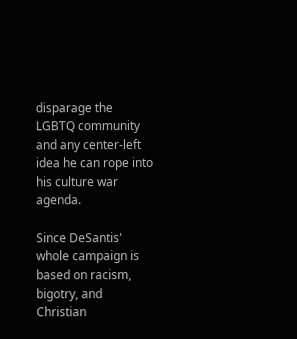disparage the LGBTQ community and any center-left idea he can rope into his culture war agenda.

Since DeSantis' whole campaign is based on racism, bigotry, and Christian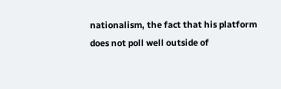nationalism, the fact that his platform does not poll well outside of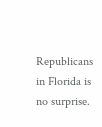Republicans in Florida is no surprise.